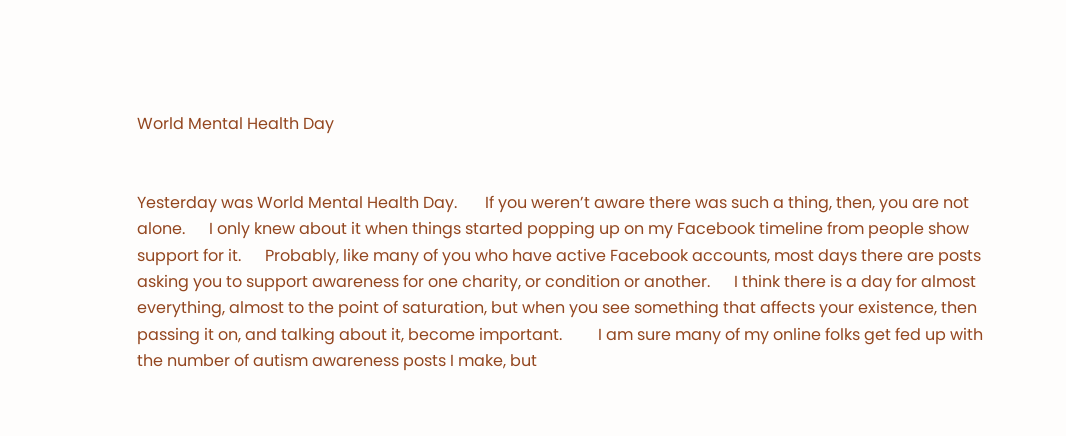World Mental Health Day


Yesterday was World Mental Health Day.       If you weren’t aware there was such a thing, then, you are not alone.      I only knew about it when things started popping up on my Facebook timeline from people show support for it.      Probably, like many of you who have active Facebook accounts, most days there are posts asking you to support awareness for one charity, or condition or another.      I think there is a day for almost everything, almost to the point of saturation, but when you see something that affects your existence, then passing it on, and talking about it, become important.         I am sure many of my online folks get fed up with the number of autism awareness posts I make, but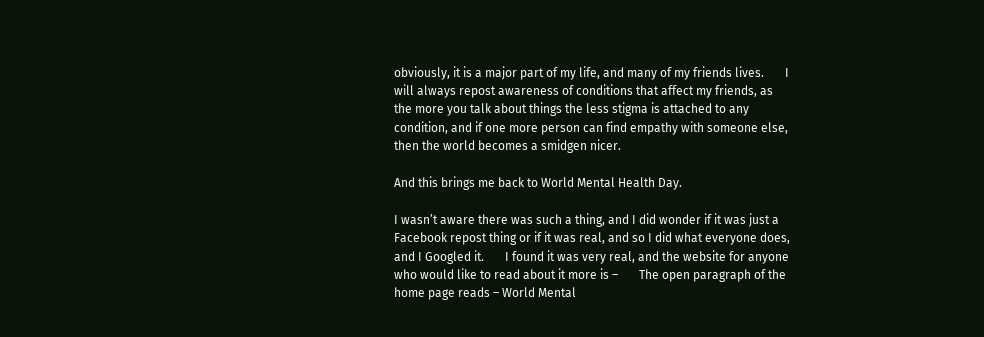obviously, it is a major part of my life, and many of my friends lives.       I will always repost awareness of conditions that affect my friends, as the more you talk about things the less stigma is attached to any condition, and if one more person can find empathy with someone else, then the world becomes a smidgen nicer.

And this brings me back to World Mental Health Day.

I wasn’t aware there was such a thing, and I did wonder if it was just a Facebook repost thing or if it was real, and so I did what everyone does, and I Googled it.       I found it was very real, and the website for anyone who would like to read about it more is –       The open paragraph of the home page reads – World Mental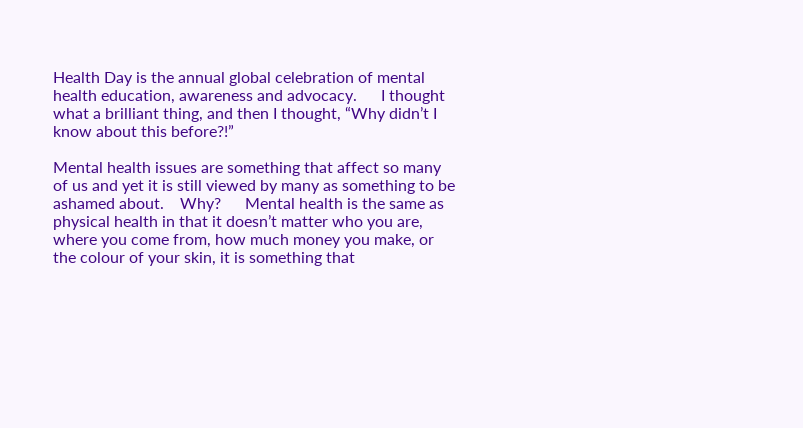Health Day is the annual global celebration of mental health education, awareness and advocacy.      I thought what a brilliant thing, and then I thought, “Why didn’t I know about this before?!”

Mental health issues are something that affect so many of us and yet it is still viewed by many as something to be ashamed about.    Why?      Mental health is the same as physical health in that it doesn’t matter who you are, where you come from, how much money you make, or the colour of your skin, it is something that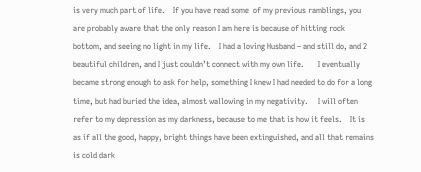is very much part of life.    If you have read some  of my previous ramblings, you are probably aware that the only reason I am here is because of hitting rock bottom, and seeing no light in my life.    I had a loving Husband – and still do, and 2 beautiful children, and I just couldn’t connect with my own life.       I eventually became strong enough to ask for help, something I knew I had needed to do for a long time, but had buried the idea, almost wallowing in my negativity.     I will often refer to my depression as my darkness, because to me that is how it feels.    It is as if all the good, happy, bright things have been extinguished, and all that remains is cold dark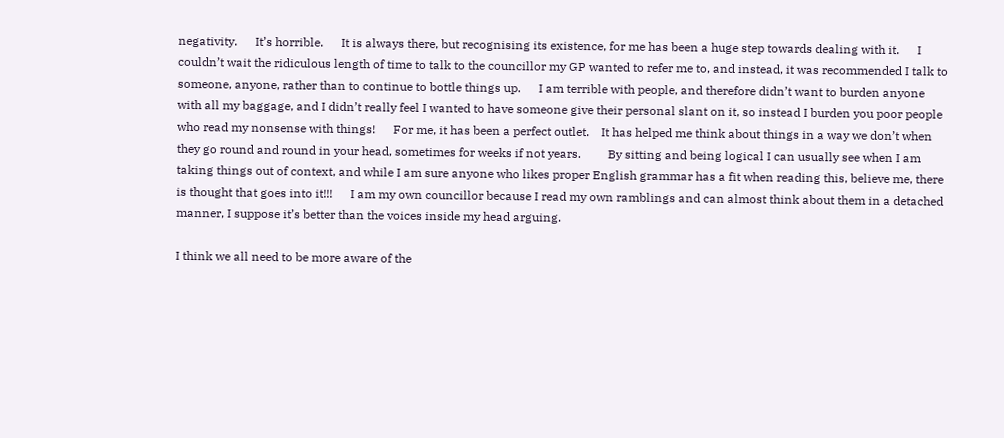negativity.      It’s horrible.      It is always there, but recognising its existence, for me has been a huge step towards dealing with it.      I couldn’t wait the ridiculous length of time to talk to the councillor my GP wanted to refer me to, and instead, it was recommended I talk to someone, anyone, rather than to continue to bottle things up.      I am terrible with people, and therefore didn’t want to burden anyone with all my baggage, and I didn’t really feel I wanted to have someone give their personal slant on it, so instead I burden you poor people who read my nonsense with things!      For me, it has been a perfect outlet.    It has helped me think about things in a way we don’t when they go round and round in your head, sometimes for weeks if not years.         By sitting and being logical I can usually see when I am taking things out of context, and while I am sure anyone who likes proper English grammar has a fit when reading this, believe me, there is thought that goes into it!!!      I am my own councillor because I read my own ramblings and can almost think about them in a detached manner, I suppose it’s better than the voices inside my head arguing.

I think we all need to be more aware of the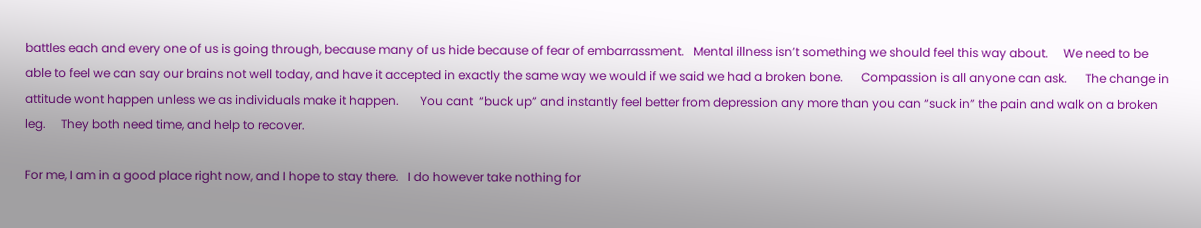battles each and every one of us is going through, because many of us hide because of fear of embarrassment.   Mental illness isn’t something we should feel this way about.     We need to be able to feel we can say our brains not well today, and have it accepted in exactly the same way we would if we said we had a broken bone.      Compassion is all anyone can ask.      The change in attitude wont happen unless we as individuals make it happen.       You cant  “buck up” and instantly feel better from depression any more than you can “suck in” the pain and walk on a broken leg.     They both need time, and help to recover.

For me, I am in a good place right now, and I hope to stay there.   I do however take nothing for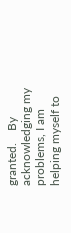granted.    By acknowledging my problems, I am helping myself to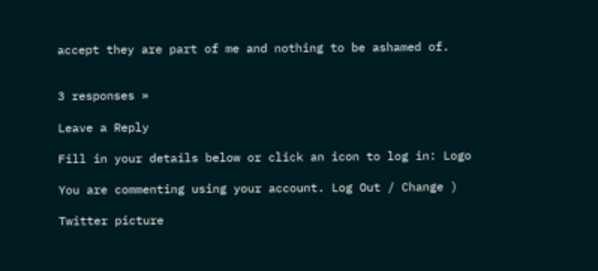accept they are part of me and nothing to be ashamed of.


3 responses »

Leave a Reply

Fill in your details below or click an icon to log in: Logo

You are commenting using your account. Log Out / Change )

Twitter picture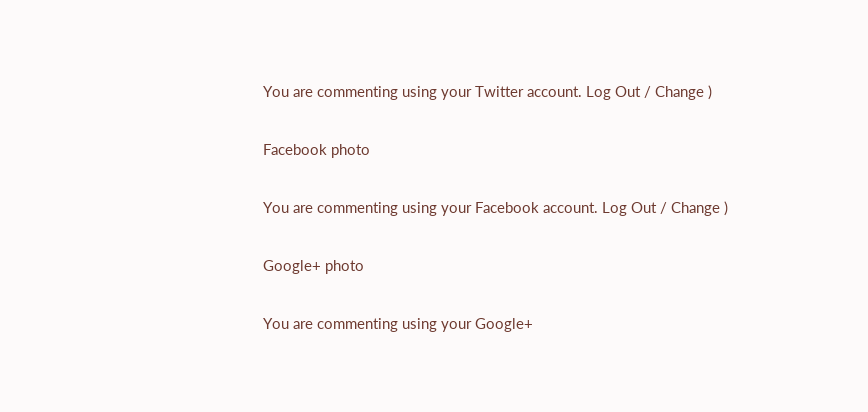You are commenting using your Twitter account. Log Out / Change )

Facebook photo

You are commenting using your Facebook account. Log Out / Change )

Google+ photo

You are commenting using your Google+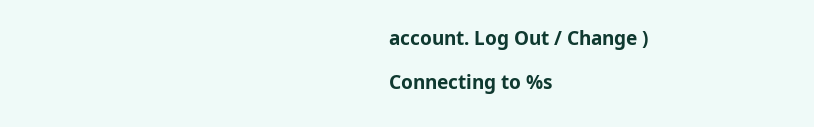account. Log Out / Change )

Connecting to %s